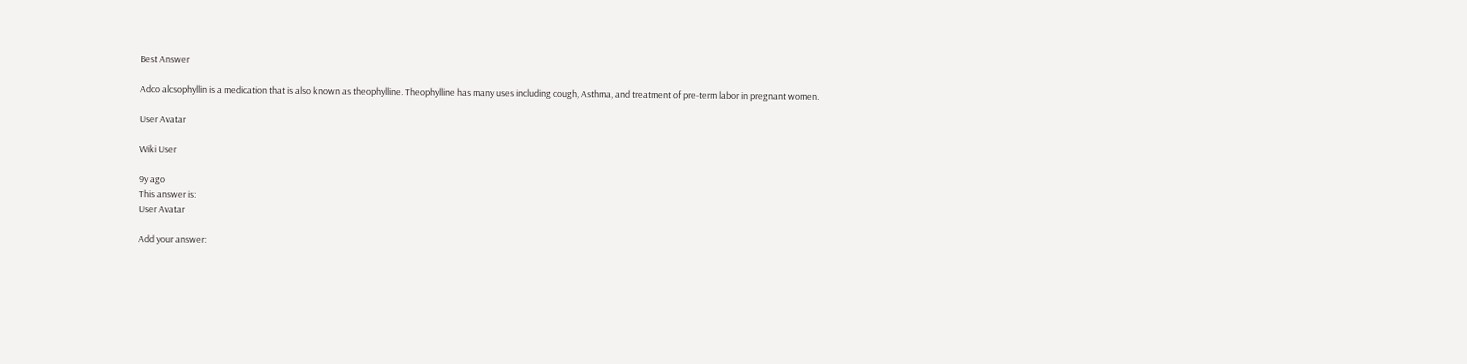Best Answer

Adco alcsophyllin is a medication that is also known as theophylline. Theophylline has many uses including cough, Asthma, and treatment of pre-term labor in pregnant women.

User Avatar

Wiki User

9y ago
This answer is:
User Avatar

Add your answer: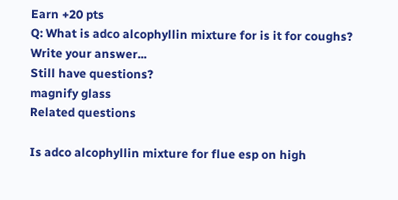Earn +20 pts
Q: What is adco alcophyllin mixture for is it for coughs?
Write your answer...
Still have questions?
magnify glass
Related questions

Is adco alcophyllin mixture for flue esp on high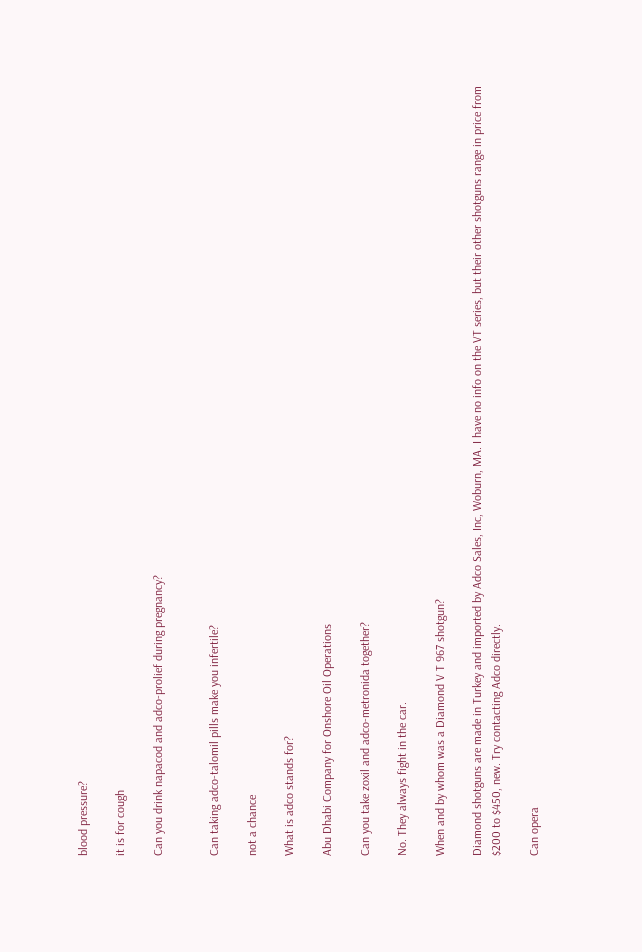blood pressure?

it is for cough

Can you drink napacod and adco-prolief during pregnancy?


Can taking adco-talomil pills make you infertile?

not a chance

What is adco stands for?

Abu Dhabi Company for Onshore Oil Operations

Can you take zoxil and adco-metronida together?

No. They always fight in the car.

When and by whom was a Diamond V T 967 shotgun?

Diamond shotguns are made in Turkey and imported by Adco Sales, Inc, Woburn, MA. I have no info on the VT series, but their other shotguns range in price from $200 to $450, new. Try contacting Adco directly.

Can opera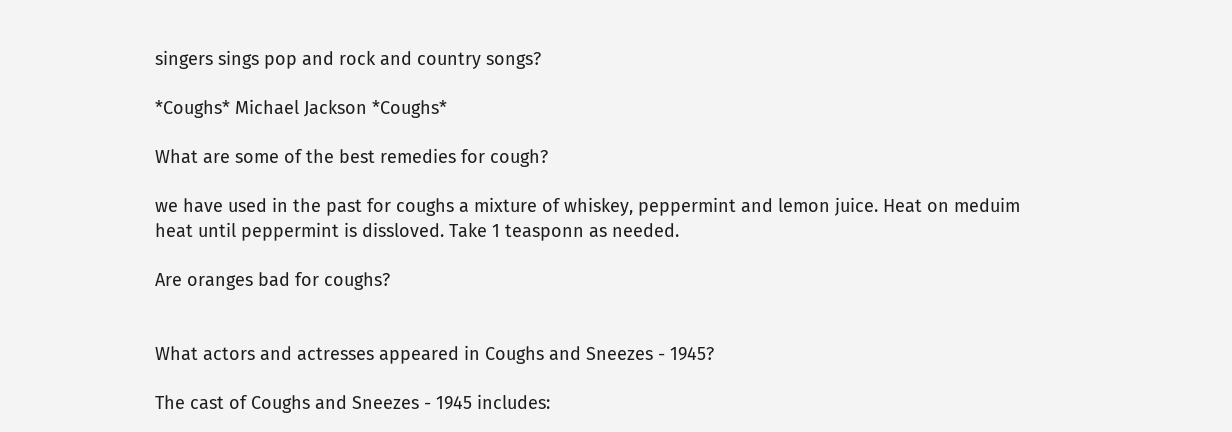singers sings pop and rock and country songs?

*Coughs* Michael Jackson *Coughs*

What are some of the best remedies for cough?

we have used in the past for coughs a mixture of whiskey, peppermint and lemon juice. Heat on meduim heat until peppermint is dissloved. Take 1 teasponn as needed.

Are oranges bad for coughs?


What actors and actresses appeared in Coughs and Sneezes - 1945?

The cast of Coughs and Sneezes - 1945 includes: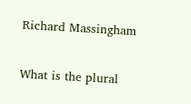Richard Massingham

What is the plural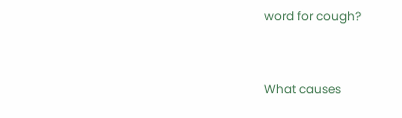word for cough?


What causes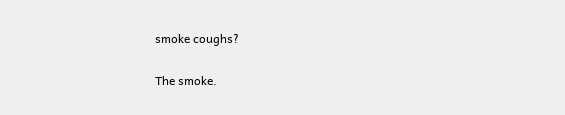smoke coughs?

The smoke.